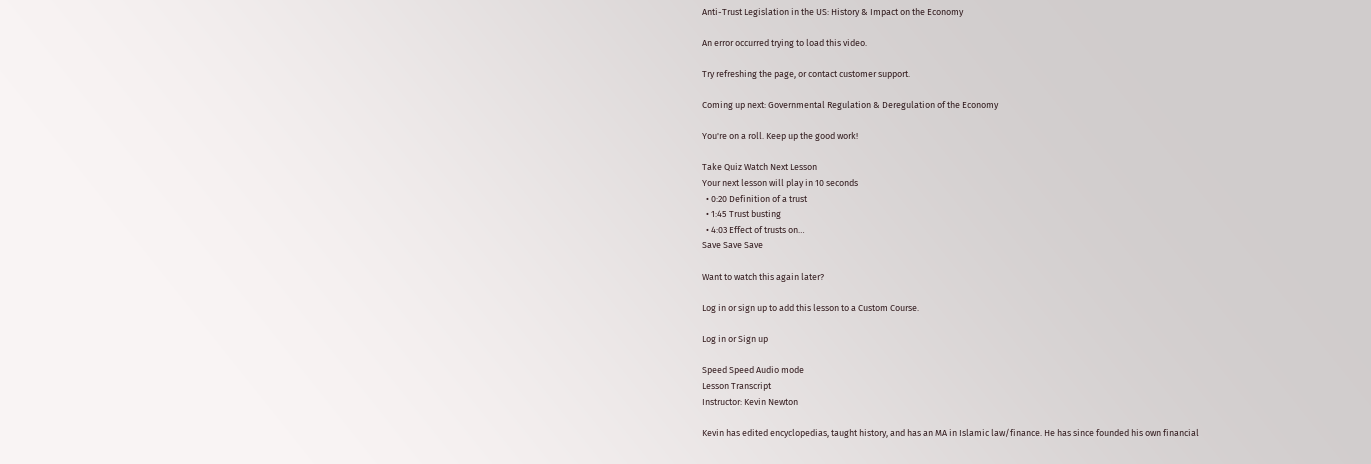Anti-Trust Legislation in the US: History & Impact on the Economy

An error occurred trying to load this video.

Try refreshing the page, or contact customer support.

Coming up next: Governmental Regulation & Deregulation of the Economy

You're on a roll. Keep up the good work!

Take Quiz Watch Next Lesson
Your next lesson will play in 10 seconds
  • 0:20 Definition of a trust
  • 1:45 Trust busting
  • 4:03 Effect of trusts on…
Save Save Save

Want to watch this again later?

Log in or sign up to add this lesson to a Custom Course.

Log in or Sign up

Speed Speed Audio mode
Lesson Transcript
Instructor: Kevin Newton

Kevin has edited encyclopedias, taught history, and has an MA in Islamic law/finance. He has since founded his own financial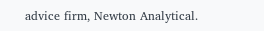advice firm, Newton Analytical.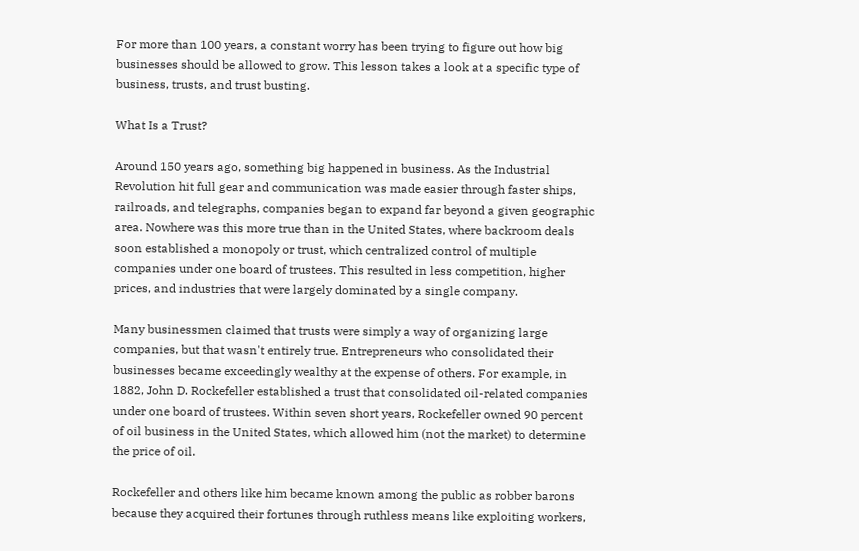For more than 100 years, a constant worry has been trying to figure out how big businesses should be allowed to grow. This lesson takes a look at a specific type of business, trusts, and trust busting.

What Is a Trust?

Around 150 years ago, something big happened in business. As the Industrial Revolution hit full gear and communication was made easier through faster ships, railroads, and telegraphs, companies began to expand far beyond a given geographic area. Nowhere was this more true than in the United States, where backroom deals soon established a monopoly or trust, which centralized control of multiple companies under one board of trustees. This resulted in less competition, higher prices, and industries that were largely dominated by a single company.

Many businessmen claimed that trusts were simply a way of organizing large companies, but that wasn't entirely true. Entrepreneurs who consolidated their businesses became exceedingly wealthy at the expense of others. For example, in 1882, John D. Rockefeller established a trust that consolidated oil-related companies under one board of trustees. Within seven short years, Rockefeller owned 90 percent of oil business in the United States, which allowed him (not the market) to determine the price of oil.

Rockefeller and others like him became known among the public as robber barons because they acquired their fortunes through ruthless means like exploiting workers,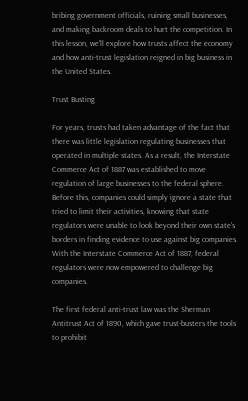bribing government officials, ruining small businesses, and making backroom deals to hurt the competition. In this lesson, we'll explore how trusts affect the economy and how anti-trust legislation reigned in big business in the United States.

Trust Busting

For years, trusts had taken advantage of the fact that there was little legislation regulating businesses that operated in multiple states. As a result, the Interstate Commerce Act of 1887 was established to move regulation of large businesses to the federal sphere. Before this, companies could simply ignore a state that tried to limit their activities, knowing that state regulators were unable to look beyond their own state's borders in finding evidence to use against big companies. With the Interstate Commerce Act of 1887, federal regulators were now empowered to challenge big companies.

The first federal anti-trust law was the Sherman Antitrust Act of 1890, which gave trust-busters the tools to prohibit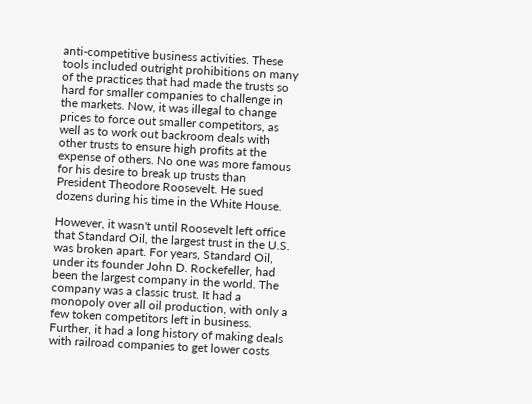anti-competitive business activities. These tools included outright prohibitions on many of the practices that had made the trusts so hard for smaller companies to challenge in the markets. Now, it was illegal to change prices to force out smaller competitors, as well as to work out backroom deals with other trusts to ensure high profits at the expense of others. No one was more famous for his desire to break up trusts than President Theodore Roosevelt. He sued dozens during his time in the White House.

However, it wasn't until Roosevelt left office that Standard Oil, the largest trust in the U.S. was broken apart. For years, Standard Oil, under its founder John D. Rockefeller, had been the largest company in the world. The company was a classic trust. It had a monopoly over all oil production, with only a few token competitors left in business. Further, it had a long history of making deals with railroad companies to get lower costs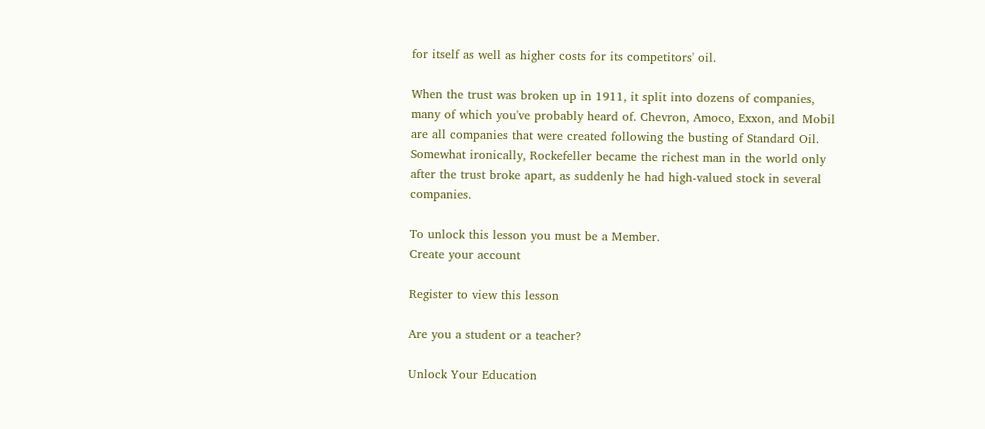for itself as well as higher costs for its competitors' oil.

When the trust was broken up in 1911, it split into dozens of companies, many of which you've probably heard of. Chevron, Amoco, Exxon, and Mobil are all companies that were created following the busting of Standard Oil. Somewhat ironically, Rockefeller became the richest man in the world only after the trust broke apart, as suddenly he had high-valued stock in several companies.

To unlock this lesson you must be a Member.
Create your account

Register to view this lesson

Are you a student or a teacher?

Unlock Your Education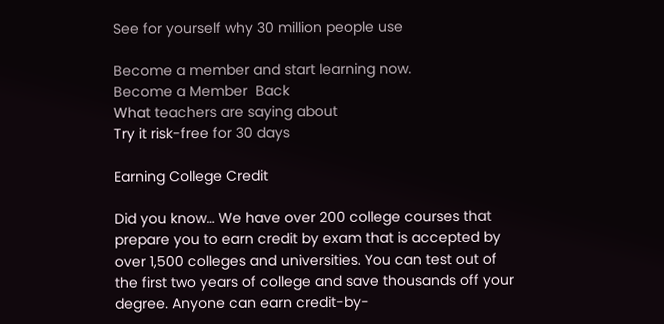See for yourself why 30 million people use

Become a member and start learning now.
Become a Member  Back
What teachers are saying about
Try it risk-free for 30 days

Earning College Credit

Did you know… We have over 200 college courses that prepare you to earn credit by exam that is accepted by over 1,500 colleges and universities. You can test out of the first two years of college and save thousands off your degree. Anyone can earn credit-by-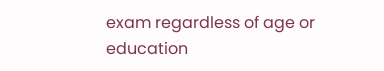exam regardless of age or education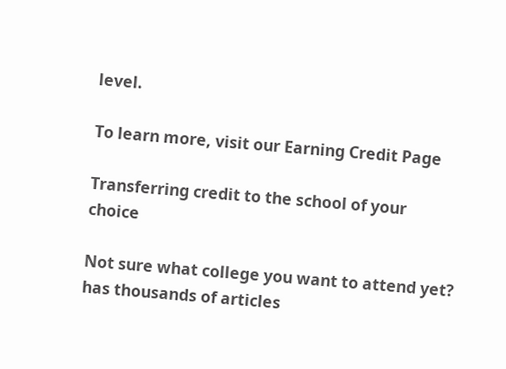level.

To learn more, visit our Earning Credit Page

Transferring credit to the school of your choice

Not sure what college you want to attend yet? has thousands of articles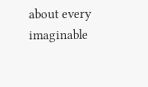about every imaginable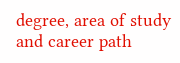degree, area of study and career path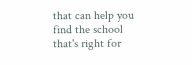that can help you find the school that's right for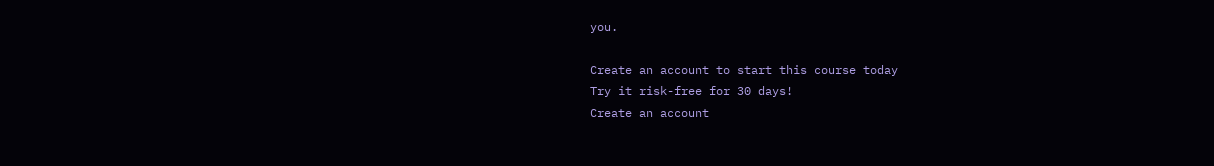you.

Create an account to start this course today
Try it risk-free for 30 days!
Create an account